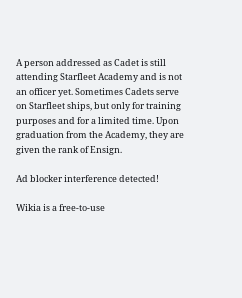A person addressed as Cadet is still attending Starfleet Academy and is not an officer yet. Sometimes Cadets serve on Starfleet ships, but only for training purposes and for a limited time. Upon graduation from the Academy, they are given the rank of Ensign.

Ad blocker interference detected!

Wikia is a free-to-use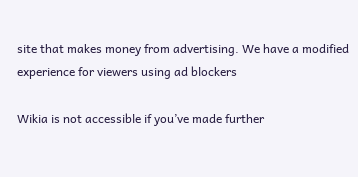site that makes money from advertising. We have a modified experience for viewers using ad blockers

Wikia is not accessible if you’ve made further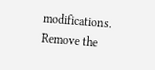modifications. Remove the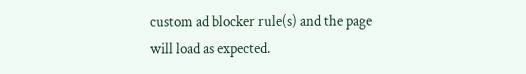custom ad blocker rule(s) and the page will load as expected.